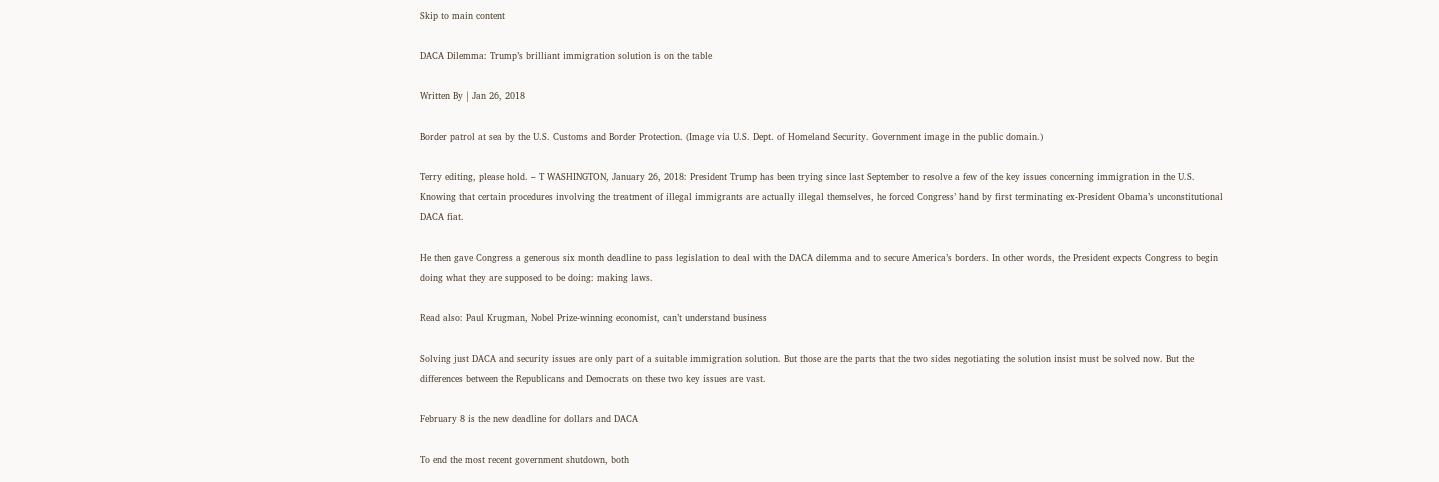Skip to main content

DACA Dilemma: Trump’s brilliant immigration solution is on the table

Written By | Jan 26, 2018

Border patrol at sea by the U.S. Customs and Border Protection. (Image via U.S. Dept. of Homeland Security. Government image in the public domain.)

Terry editing, please hold. – T WASHINGTON, January 26, 2018: President Trump has been trying since last September to resolve a few of the key issues concerning immigration in the U.S. Knowing that certain procedures involving the treatment of illegal immigrants are actually illegal themselves, he forced Congress’ hand by first terminating ex-President Obama’s unconstitutional DACA fiat.

He then gave Congress a generous six month deadline to pass legislation to deal with the DACA dilemma and to secure America’s borders. In other words, the President expects Congress to begin doing what they are supposed to be doing: making laws.

Read also: Paul Krugman, Nobel Prize-winning economist, can’t understand business

Solving just DACA and security issues are only part of a suitable immigration solution. But those are the parts that the two sides negotiating the solution insist must be solved now. But the differences between the Republicans and Democrats on these two key issues are vast.

February 8 is the new deadline for dollars and DACA

To end the most recent government shutdown, both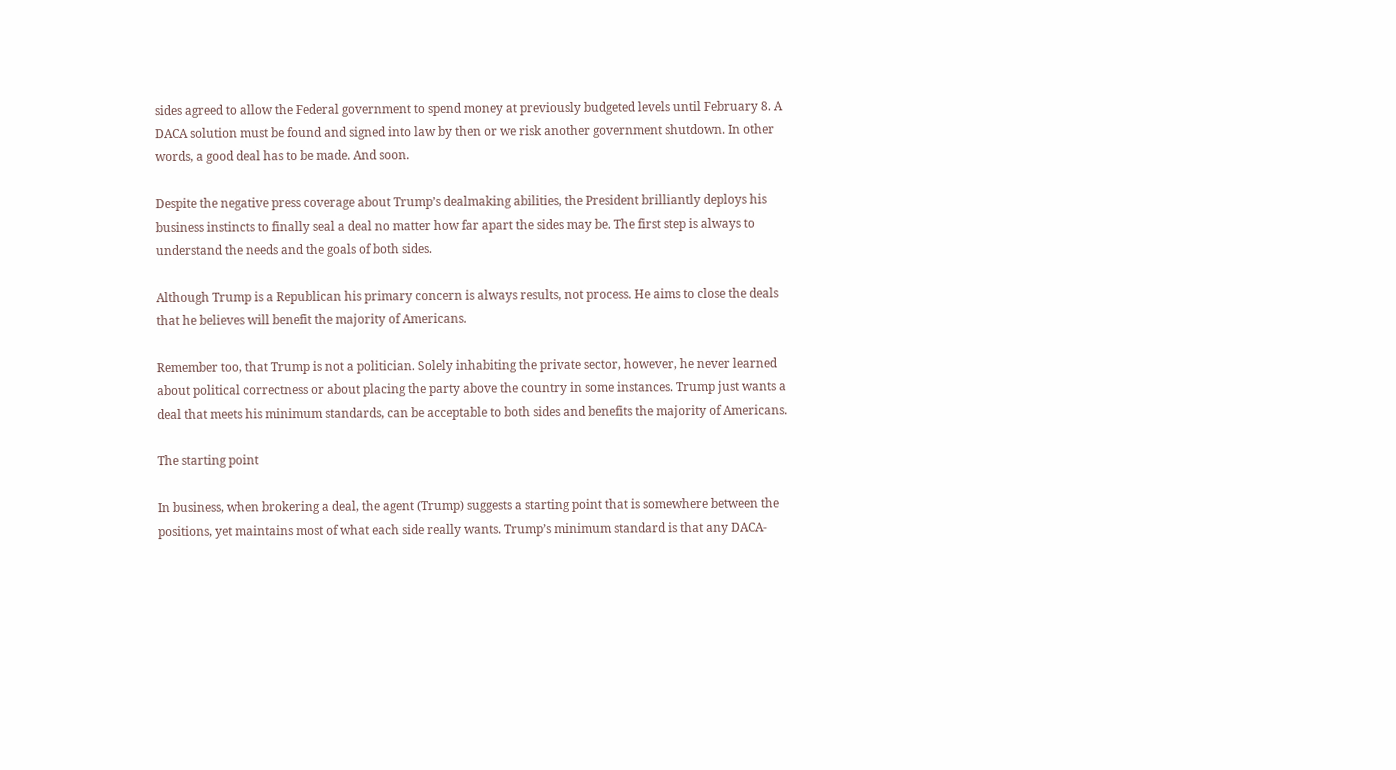sides agreed to allow the Federal government to spend money at previously budgeted levels until February 8. A DACA solution must be found and signed into law by then or we risk another government shutdown. In other words, a good deal has to be made. And soon.

Despite the negative press coverage about Trump’s dealmaking abilities, the President brilliantly deploys his business instincts to finally seal a deal no matter how far apart the sides may be. The first step is always to understand the needs and the goals of both sides.

Although Trump is a Republican his primary concern is always results, not process. He aims to close the deals that he believes will benefit the majority of Americans.

Remember too, that Trump is not a politician. Solely inhabiting the private sector, however, he never learned about political correctness or about placing the party above the country in some instances. Trump just wants a deal that meets his minimum standards, can be acceptable to both sides and benefits the majority of Americans.

The starting point

In business, when brokering a deal, the agent (Trump) suggests a starting point that is somewhere between the positions, yet maintains most of what each side really wants. Trump’s minimum standard is that any DACA-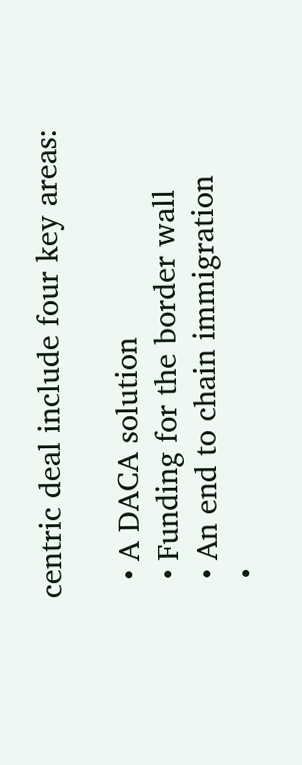centric deal include four key areas:

  • A DACA solution
  • Funding for the border wall
  • An end to chain immigration
  •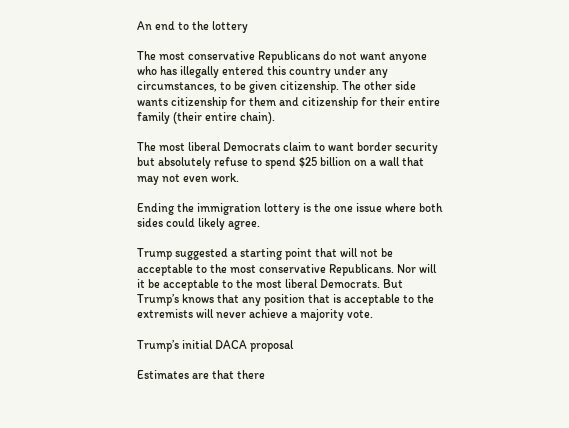An end to the lottery

The most conservative Republicans do not want anyone who has illegally entered this country under any circumstances, to be given citizenship. The other side wants citizenship for them and citizenship for their entire family (their entire chain).

The most liberal Democrats claim to want border security but absolutely refuse to spend $25 billion on a wall that may not even work.

Ending the immigration lottery is the one issue where both sides could likely agree.

Trump suggested a starting point that will not be acceptable to the most conservative Republicans. Nor will it be acceptable to the most liberal Democrats. But Trump’s knows that any position that is acceptable to the extremists will never achieve a majority vote.

Trump’s initial DACA proposal

Estimates are that there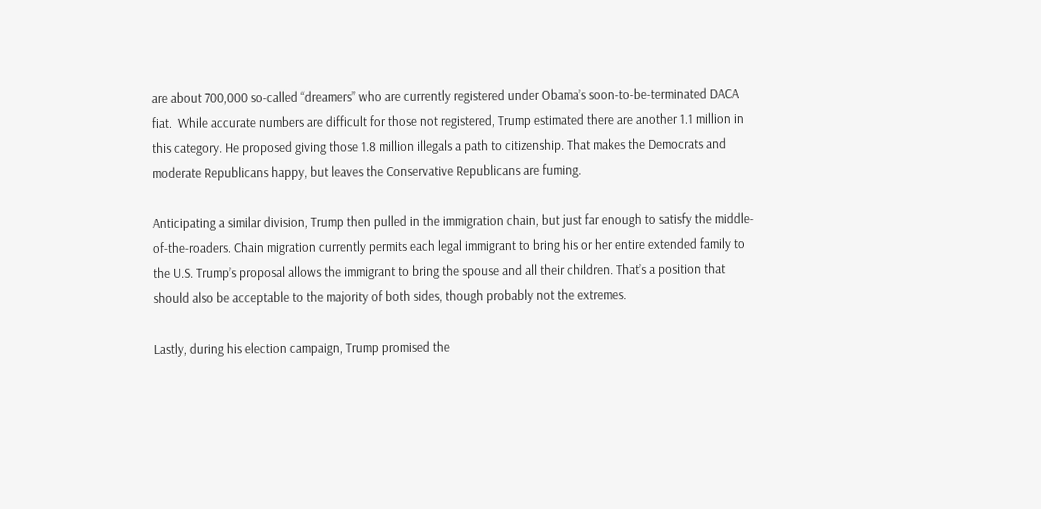are about 700,000 so-called “dreamers” who are currently registered under Obama’s soon-to-be-terminated DACA fiat.  While accurate numbers are difficult for those not registered, Trump estimated there are another 1.1 million in this category. He proposed giving those 1.8 million illegals a path to citizenship. That makes the Democrats and moderate Republicans happy, but leaves the Conservative Republicans are fuming.

Anticipating a similar division, Trump then pulled in the immigration chain, but just far enough to satisfy the middle-of-the-roaders. Chain migration currently permits each legal immigrant to bring his or her entire extended family to the U.S. Trump’s proposal allows the immigrant to bring the spouse and all their children. That’s a position that should also be acceptable to the majority of both sides, though probably not the extremes.

Lastly, during his election campaign, Trump promised the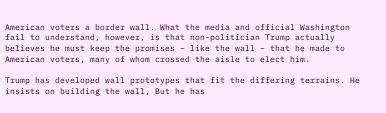American voters a border wall. What the media and official Washington fail to understand, however, is that non-politician Trump actually believes he must keep the promises – like the wall – that he made to American voters, many of whom crossed the aisle to elect him.

Trump has developed wall prototypes that fit the differing terrains. He insists on building the wall, But he has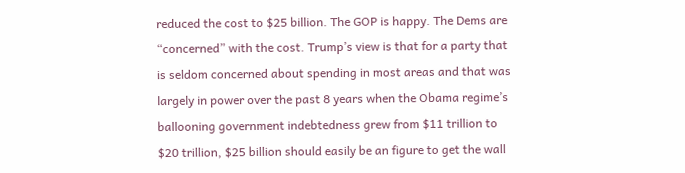reduced the cost to $25 billion. The GOP is happy. The Dems are “concerned” with the cost. Trump’s view is that for a party that is seldom concerned about spending in most areas and that was largely in power over the past 8 years when the Obama regime’s ballooning government indebtedness grew from $11 trillion to $20 trillion, $25 billion should easily be an figure to get the wall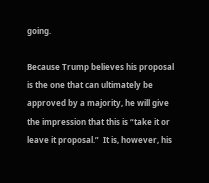going.

Because Trump believes his proposal is the one that can ultimately be approved by a majority, he will give the impression that this is “take it or leave it proposal.”  It is, however, his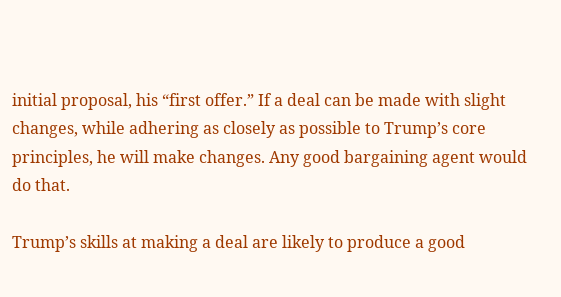initial proposal, his “first offer.” If a deal can be made with slight changes, while adhering as closely as possible to Trump’s core principles, he will make changes. Any good bargaining agent would do that.

Trump’s skills at making a deal are likely to produce a good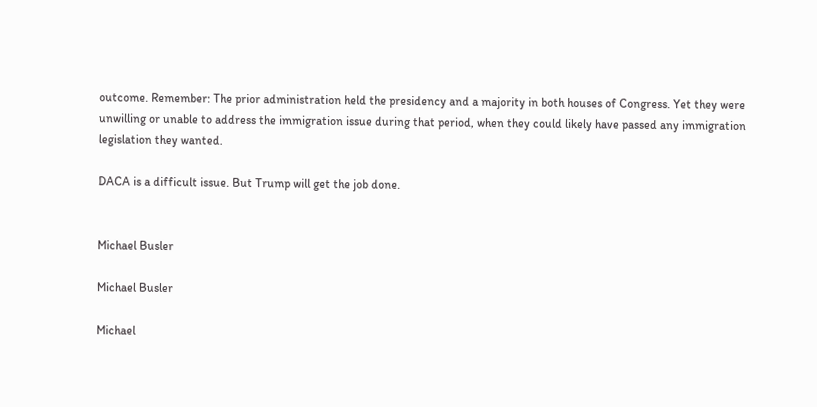outcome. Remember: The prior administration held the presidency and a majority in both houses of Congress. Yet they were unwilling or unable to address the immigration issue during that period, when they could likely have passed any immigration legislation they wanted.

DACA is a difficult issue. But Trump will get the job done.


Michael Busler

Michael Busler

Michael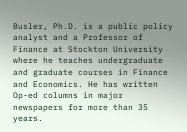Busler, Ph.D. is a public policy analyst and a Professor of Finance at Stockton University where he teaches undergraduate and graduate courses in Finance and Economics. He has written Op-ed columns in major newspapers for more than 35 years.